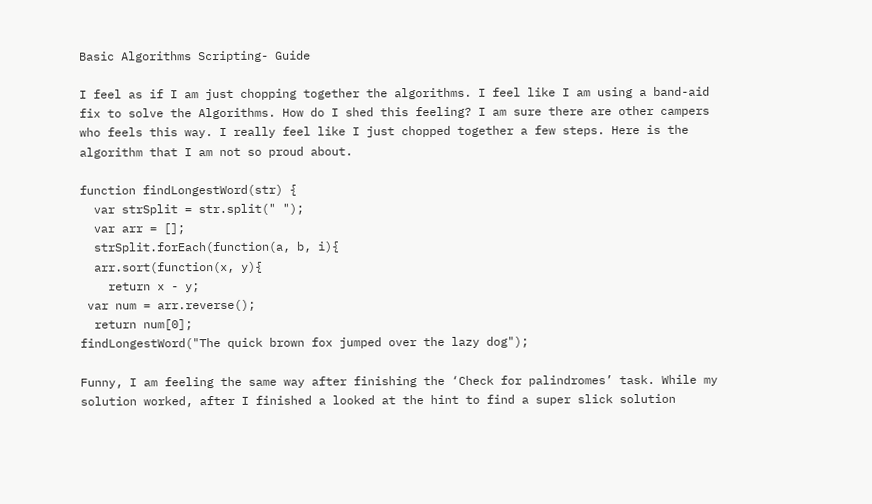Basic Algorithms Scripting- Guide

I feel as if I am just chopping together the algorithms. I feel like I am using a band-aid fix to solve the Algorithms. How do I shed this feeling? I am sure there are other campers who feels this way. I really feel like I just chopped together a few steps. Here is the algorithm that I am not so proud about.

function findLongestWord(str) {
  var strSplit = str.split(" ");
  var arr = [];
  strSplit.forEach(function(a, b, i){
  arr.sort(function(x, y){
    return x - y;
 var num = arr.reverse();
  return num[0];
findLongestWord("The quick brown fox jumped over the lazy dog");

Funny, I am feeling the same way after finishing the ‘Check for palindromes’ task. While my solution worked, after I finished a looked at the hint to find a super slick solution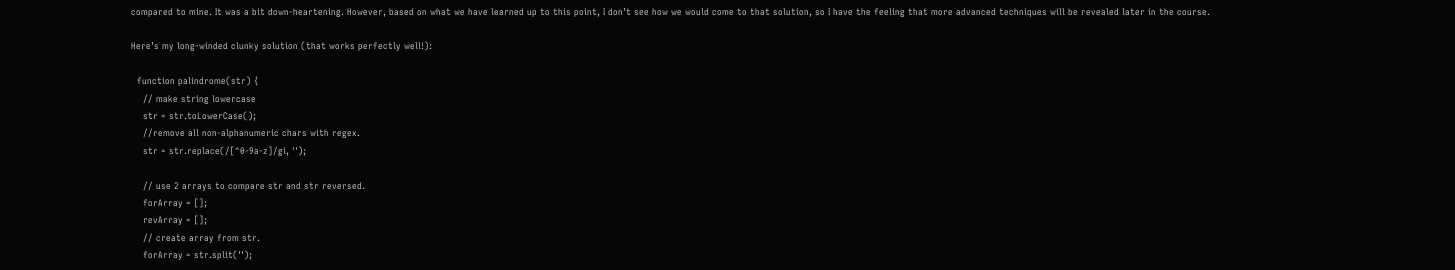compared to mine. It was a bit down-heartening. However, based on what we have learned up to this point, I don’t see how we would come to that solution, so I have the feeling that more advanced techniques will be revealed later in the course.

Here’s my long-winded clunky solution (that works perfectly well!):

  function palindrome(str) {
    // make string lowercase
    str = str.toLowerCase();
    //remove all non-alphanumeric chars with regex.
    str = str.replace(/[^0-9a-z]/gi, '');

    // use 2 arrays to compare str and str reversed.
    forArray = [];
    revArray = [];
    // create array from str.
    forArray = str.split('');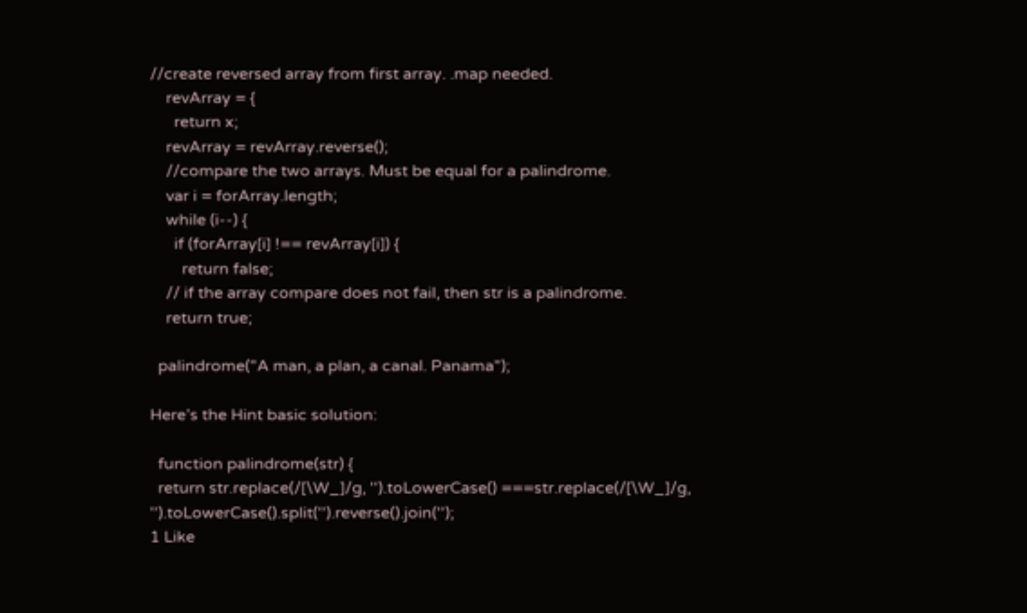//create reversed array from first array. .map needed.
    revArray = {
      return x;
    revArray = revArray.reverse();
    //compare the two arrays. Must be equal for a palindrome.
    var i = forArray.length;
    while (i--) {
      if (forArray[i] !== revArray[i]) {
        return false;
    // if the array compare does not fail, then str is a palindrome.
    return true;

  palindrome("A man, a plan, a canal. Panama");

Here’s the Hint basic solution:

  function palindrome(str) {
  return str.replace(/[\W_]/g, '').toLowerCase() ===str.replace(/[\W_]/g, '').toLowerCase().split('').reverse().join('');
1 Like